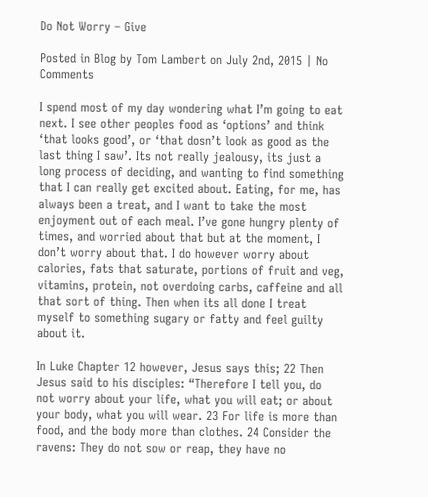Do Not Worry – Give

Posted in Blog by Tom Lambert on July 2nd, 2015 | No Comments

I spend most of my day wondering what I’m going to eat next. I see other peoples food as ‘options’ and think ‘that looks good’, or ‘that dosn’t look as good as the last thing I saw’. Its not really jealousy, its just a long process of deciding, and wanting to find something that I can really get excited about. Eating, for me, has always been a treat, and I want to take the most enjoyment out of each meal. I’ve gone hungry plenty of times, and worried about that but at the moment, I don’t worry about that. I do however worry about calories, fats that saturate, portions of fruit and veg, vitamins, protein, not overdoing carbs, caffeine and all that sort of thing. Then when its all done I treat myself to something sugary or fatty and feel guilty about it.

In Luke Chapter 12 however, Jesus says this; 22 Then Jesus said to his disciples: “Therefore I tell you, do not worry about your life, what you will eat; or about your body, what you will wear. 23 For life is more than food, and the body more than clothes. 24 Consider the ravens: They do not sow or reap, they have no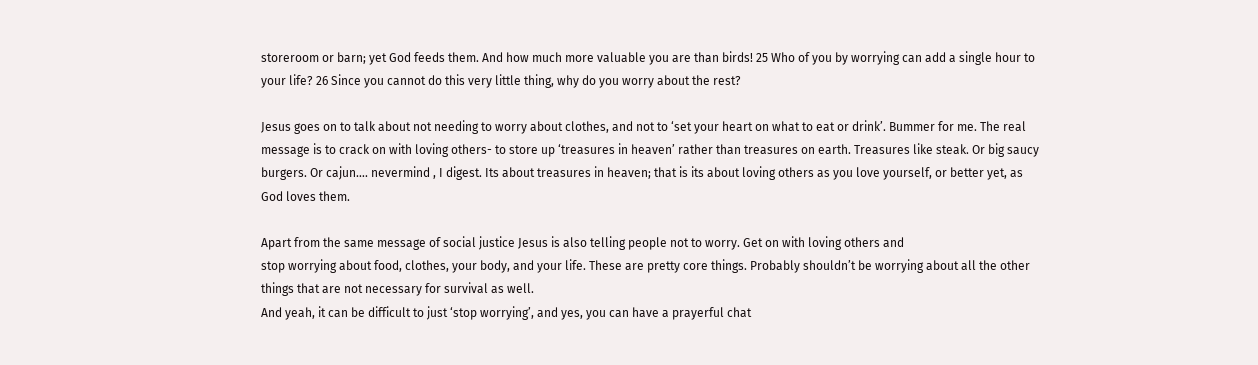storeroom or barn; yet God feeds them. And how much more valuable you are than birds! 25 Who of you by worrying can add a single hour to your life? 26 Since you cannot do this very little thing, why do you worry about the rest?

Jesus goes on to talk about not needing to worry about clothes, and not to ‘set your heart on what to eat or drink’. Bummer for me. The real message is to crack on with loving others- to store up ‘treasures in heaven’ rather than treasures on earth. Treasures like steak. Or big saucy burgers. Or cajun…. nevermind , I digest. Its about treasures in heaven; that is its about loving others as you love yourself, or better yet, as God loves them.

Apart from the same message of social justice Jesus is also telling people not to worry. Get on with loving others and
stop worrying about food, clothes, your body, and your life. These are pretty core things. Probably shouldn’t be worrying about all the other things that are not necessary for survival as well.
And yeah, it can be difficult to just ‘stop worrying’, and yes, you can have a prayerful chat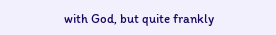with God, but quite frankly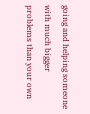going and helping someone with much bigger problems than your own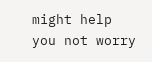might help you not worry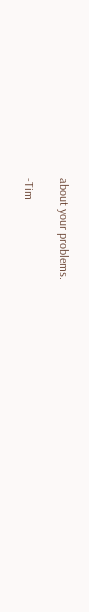about your problems.

-Tim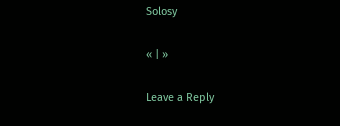Solosy

« | »

Leave a Reply